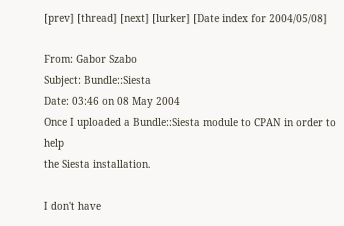[prev] [thread] [next] [lurker] [Date index for 2004/05/08]

From: Gabor Szabo
Subject: Bundle::Siesta
Date: 03:46 on 08 May 2004
Once I uploaded a Bundle::Siesta module to CPAN in order to help
the Siesta installation.

I don't have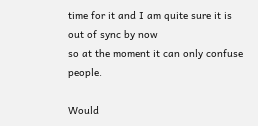time for it and I am quite sure it is out of sync by now
so at the moment it can only confuse people.

Would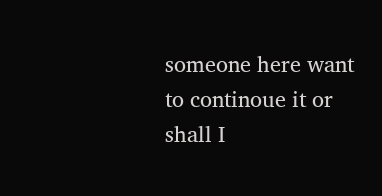someone here want to continoue it or shall I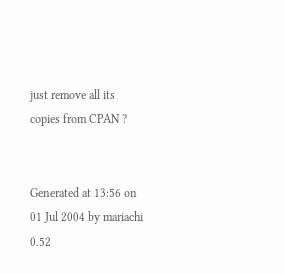just remove all its
copies from CPAN ?


Generated at 13:56 on 01 Jul 2004 by mariachi 0.52